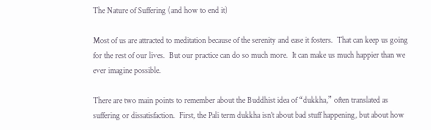The Nature of Suffering (and how to end it)

Most of us are attracted to meditation because of the serenity and ease it fosters.  That can keep us going for the rest of our lives.  But our practice can do so much more.  It can make us much happier than we ever imagine possible.

There are two main points to remember about the Buddhist idea of “dukkha,” often translated as suffering or dissatisfaction.  First, the Pali term dukkha isn’t about bad stuff happening, but about how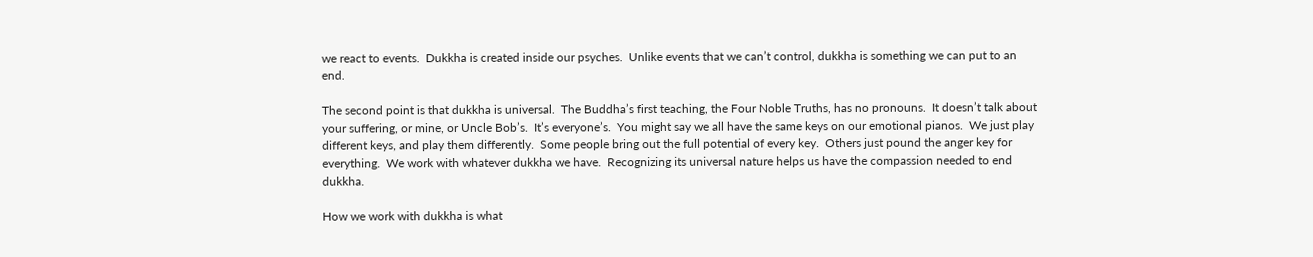we react to events.  Dukkha is created inside our psyches.  Unlike events that we can’t control, dukkha is something we can put to an end.

The second point is that dukkha is universal.  The Buddha’s first teaching, the Four Noble Truths, has no pronouns.  It doesn’t talk about your suffering, or mine, or Uncle Bob’s.  It’s everyone’s.  You might say we all have the same keys on our emotional pianos.  We just play different keys, and play them differently.  Some people bring out the full potential of every key.  Others just pound the anger key for everything.  We work with whatever dukkha we have.  Recognizing its universal nature helps us have the compassion needed to end dukkha.

How we work with dukkha is what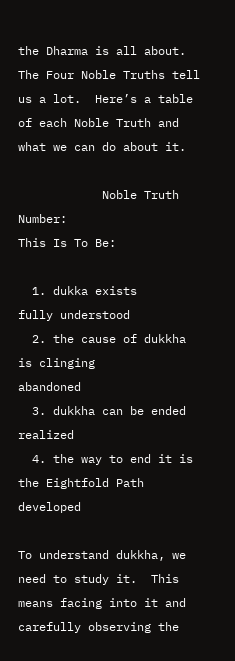the Dharma is all about.  The Four Noble Truths tell us a lot.  Here’s a table of each Noble Truth and what we can do about it.

            Noble Truth Number:                            This Is To Be:

  1. dukka exists                                              fully understood
  2. the cause of dukkha is clinging                 abandoned
  3. dukkha can be ended                               realized
  4. the way to end it is the Eightfold Path      developed

To understand dukkha, we need to study it.  This means facing into it and carefully observing the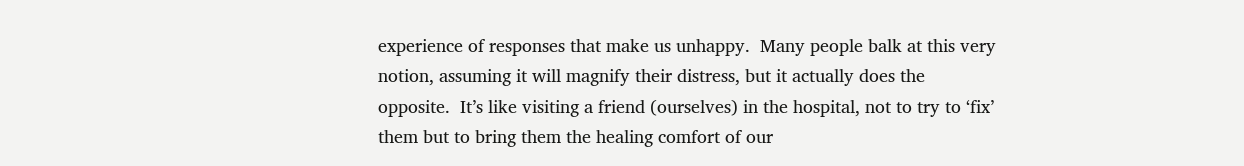experience of responses that make us unhappy.  Many people balk at this very notion, assuming it will magnify their distress, but it actually does the opposite.  It’s like visiting a friend (ourselves) in the hospital, not to try to ‘fix’ them but to bring them the healing comfort of our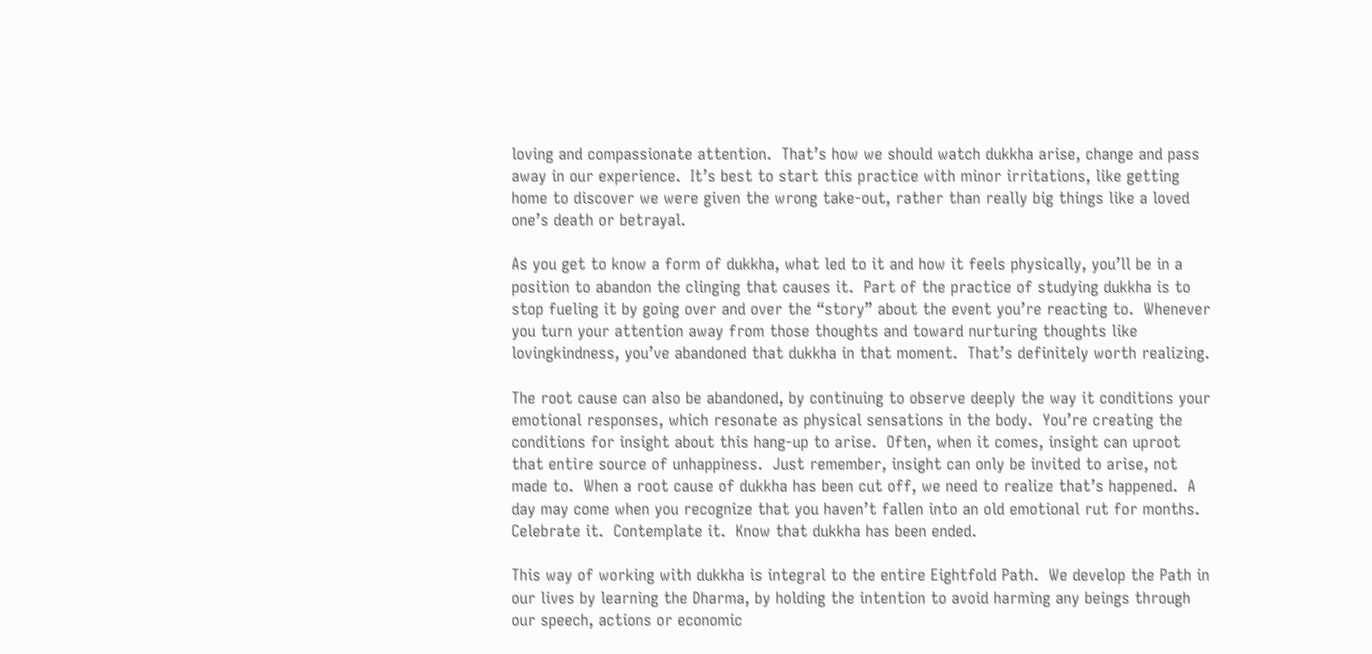loving and compassionate attention.  That’s how we should watch dukkha arise, change and pass away in our experience.  It’s best to start this practice with minor irritations, like getting home to discover we were given the wrong take-out, rather than really big things like a loved one’s death or betrayal.

As you get to know a form of dukkha, what led to it and how it feels physically, you’ll be in a position to abandon the clinging that causes it.  Part of the practice of studying dukkha is to stop fueling it by going over and over the “story” about the event you’re reacting to.  Whenever you turn your attention away from those thoughts and toward nurturing thoughts like lovingkindness, you’ve abandoned that dukkha in that moment.  That’s definitely worth realizing.

The root cause can also be abandoned, by continuing to observe deeply the way it conditions your emotional responses, which resonate as physical sensations in the body.  You’re creating the conditions for insight about this hang-up to arise.  Often, when it comes, insight can uproot that entire source of unhappiness.  Just remember, insight can only be invited to arise, not made to.  When a root cause of dukkha has been cut off, we need to realize that’s happened.  A day may come when you recognize that you haven’t fallen into an old emotional rut for months.  Celebrate it.  Contemplate it.  Know that dukkha has been ended.

This way of working with dukkha is integral to the entire Eightfold Path.  We develop the Path in our lives by learning the Dharma, by holding the intention to avoid harming any beings through our speech, actions or economic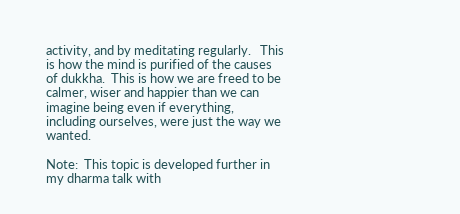activity, and by meditating regularly.   This is how the mind is purified of the causes of dukkha.  This is how we are freed to be calmer, wiser and happier than we can imagine being even if everything, including ourselves, were just the way we wanted.

Note:  This topic is developed further in my dharma talk with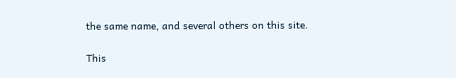the same name, and several others on this site.

This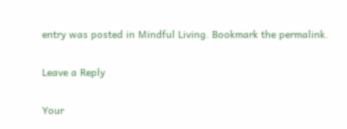entry was posted in Mindful Living. Bookmark the permalink.

Leave a Reply

Your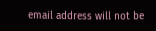email address will not be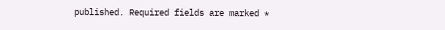published. Required fields are marked *